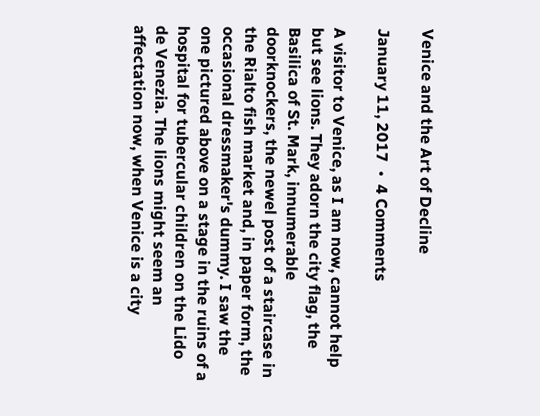Venice and the Art of Decline

January 11, 2017  •  4 Comments

A visitor to Venice, as I am now, cannot help but see lions. They adorn the city flag, the Basilica of St. Mark, innumerable doorknockers, the newel post of a staircase in the Rialto fish market and, in paper form, the occasional dressmaker's dummy. I saw the one pictured above on a stage in the ruins of a hospital for tubercular children on the Lido de Venezia. The lions might seem an affectation now, when Venice is a city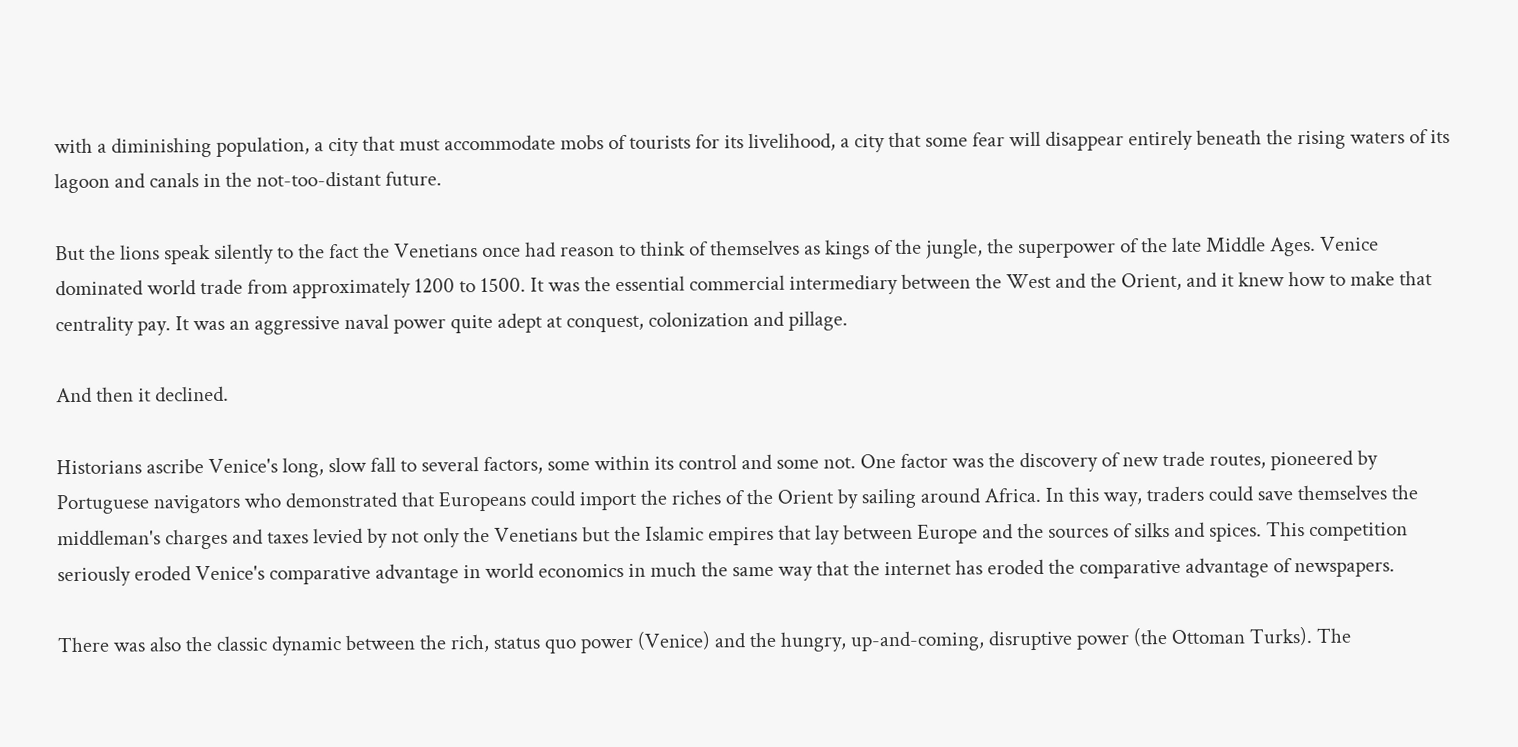with a diminishing population, a city that must accommodate mobs of tourists for its livelihood, a city that some fear will disappear entirely beneath the rising waters of its lagoon and canals in the not-too-distant future.

But the lions speak silently to the fact the Venetians once had reason to think of themselves as kings of the jungle, the superpower of the late Middle Ages. Venice dominated world trade from approximately 1200 to 1500. It was the essential commercial intermediary between the West and the Orient, and it knew how to make that centrality pay. It was an aggressive naval power quite adept at conquest, colonization and pillage.

And then it declined.

Historians ascribe Venice's long, slow fall to several factors, some within its control and some not. One factor was the discovery of new trade routes, pioneered by Portuguese navigators who demonstrated that Europeans could import the riches of the Orient by sailing around Africa. In this way, traders could save themselves the middleman's charges and taxes levied by not only the Venetians but the Islamic empires that lay between Europe and the sources of silks and spices. This competition seriously eroded Venice's comparative advantage in world economics in much the same way that the internet has eroded the comparative advantage of newspapers.

There was also the classic dynamic between the rich, status quo power (Venice) and the hungry, up-and-coming, disruptive power (the Ottoman Turks). The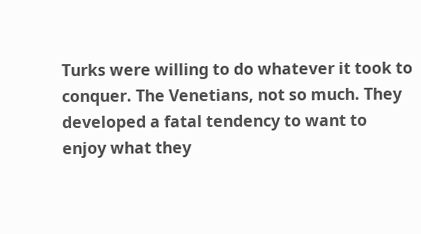Turks were willing to do whatever it took to conquer. The Venetians, not so much. They developed a fatal tendency to want to enjoy what they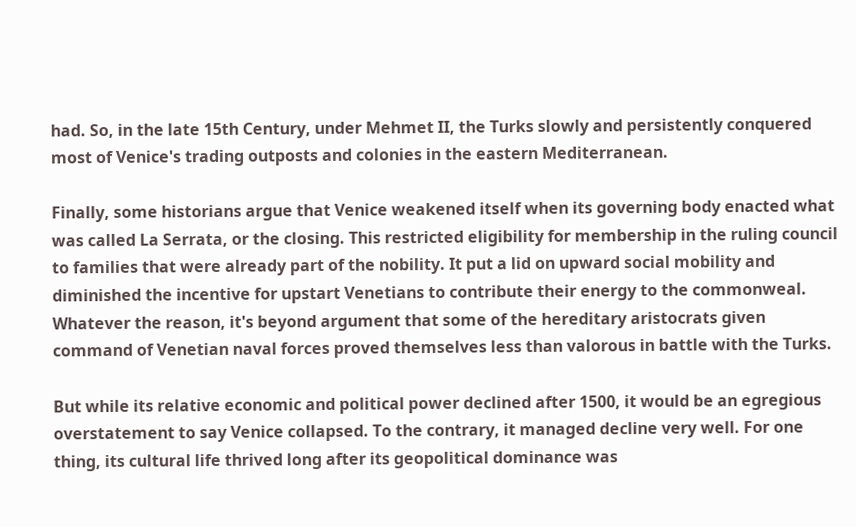had. So, in the late 15th Century, under Mehmet II, the Turks slowly and persistently conquered most of Venice's trading outposts and colonies in the eastern Mediterranean.

Finally, some historians argue that Venice weakened itself when its governing body enacted what was called La Serrata, or the closing. This restricted eligibility for membership in the ruling council to families that were already part of the nobility. It put a lid on upward social mobility and diminished the incentive for upstart Venetians to contribute their energy to the commonweal. Whatever the reason, it's beyond argument that some of the hereditary aristocrats given command of Venetian naval forces proved themselves less than valorous in battle with the Turks.

But while its relative economic and political power declined after 1500, it would be an egregious overstatement to say Venice collapsed. To the contrary, it managed decline very well. For one thing, its cultural life thrived long after its geopolitical dominance was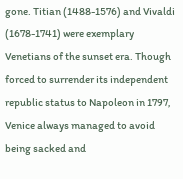gone. Titian (1488-1576) and Vivaldi (1678-1741) were exemplary Venetians of the sunset era. Though forced to surrender its independent republic status to Napoleon in 1797,  Venice always managed to avoid being sacked and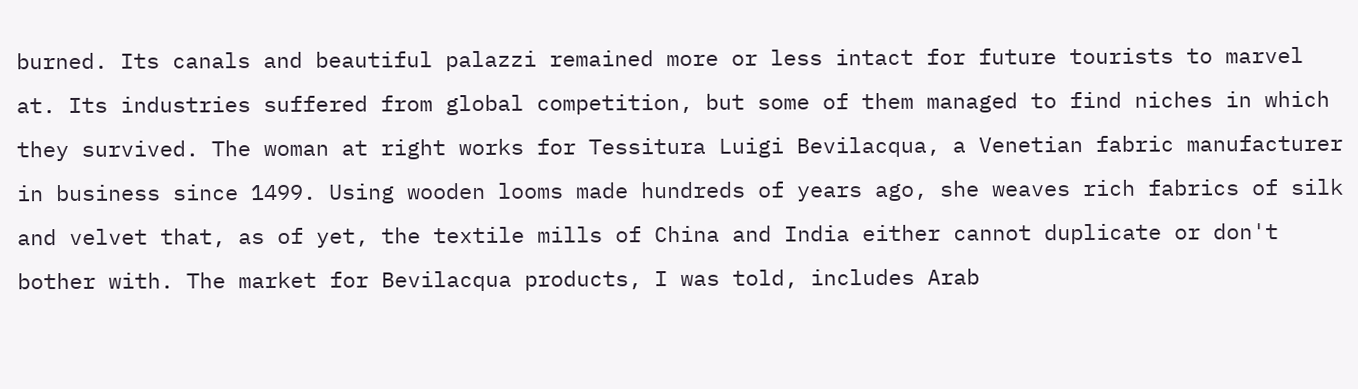burned. Its canals and beautiful palazzi remained more or less intact for future tourists to marvel at. Its industries suffered from global competition, but some of them managed to find niches in which they survived. The woman at right works for Tessitura Luigi Bevilacqua, a Venetian fabric manufacturer in business since 1499. Using wooden looms made hundreds of years ago, she weaves rich fabrics of silk and velvet that, as of yet, the textile mills of China and India either cannot duplicate or don't bother with. The market for Bevilacqua products, I was told, includes Arab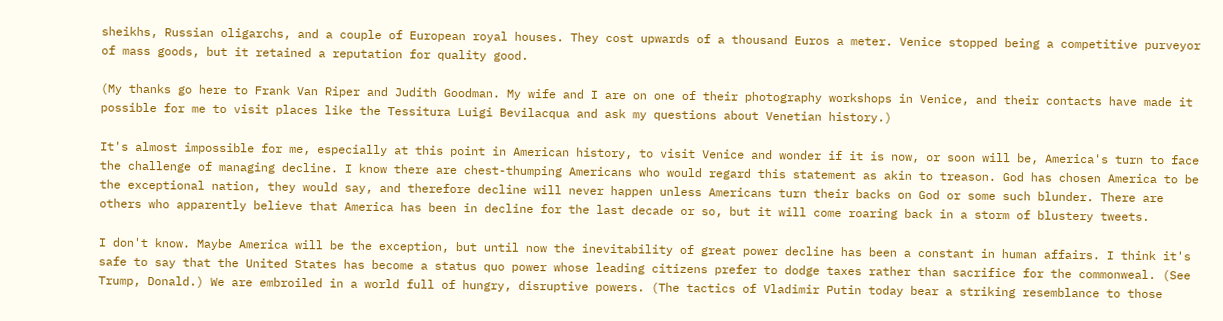sheikhs, Russian oligarchs, and a couple of European royal houses. They cost upwards of a thousand Euros a meter. Venice stopped being a competitive purveyor of mass goods, but it retained a reputation for quality good.

(My thanks go here to Frank Van Riper and Judith Goodman. My wife and I are on one of their photography workshops in Venice, and their contacts have made it possible for me to visit places like the Tessitura Luigi Bevilacqua and ask my questions about Venetian history.)

It's almost impossible for me, especially at this point in American history, to visit Venice and wonder if it is now, or soon will be, America's turn to face the challenge of managing decline. I know there are chest-thumping Americans who would regard this statement as akin to treason. God has chosen America to be the exceptional nation, they would say, and therefore decline will never happen unless Americans turn their backs on God or some such blunder. There are others who apparently believe that America has been in decline for the last decade or so, but it will come roaring back in a storm of blustery tweets.

I don't know. Maybe America will be the exception, but until now the inevitability of great power decline has been a constant in human affairs. I think it's safe to say that the United States has become a status quo power whose leading citizens prefer to dodge taxes rather than sacrifice for the commonweal. (See Trump, Donald.) We are embroiled in a world full of hungry, disruptive powers. (The tactics of Vladimir Putin today bear a striking resemblance to those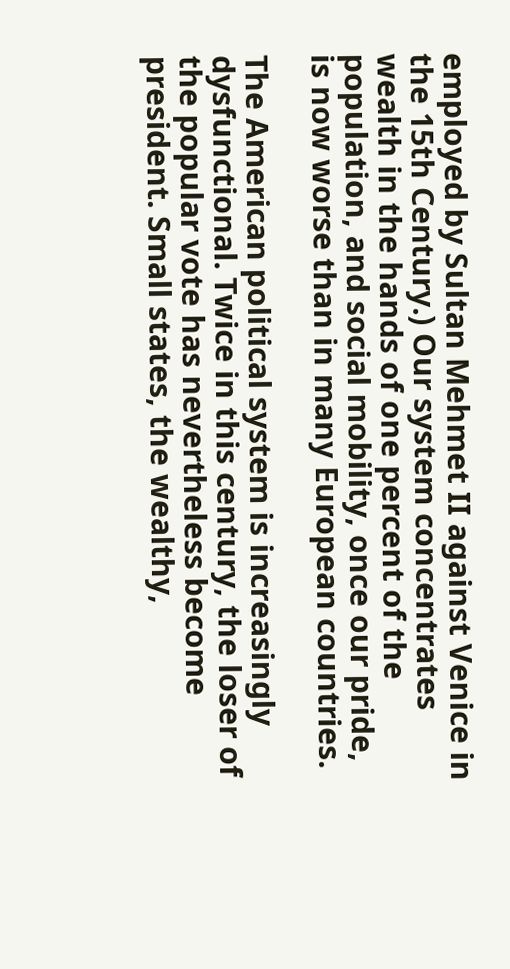employed by Sultan Mehmet II against Venice in the 15th Century.) Our system concentrates wealth in the hands of one percent of the population, and social mobility, once our pride, is now worse than in many European countries.

The American political system is increasingly dysfunctional. Twice in this century, the loser of the popular vote has nevertheless become president. Small states, the wealthy,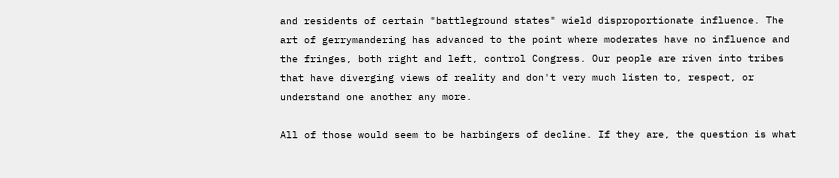and residents of certain "battleground states" wield disproportionate influence. The art of gerrymandering has advanced to the point where moderates have no influence and the fringes, both right and left, control Congress. Our people are riven into tribes that have diverging views of reality and don't very much listen to, respect, or understand one another any more.

All of those would seem to be harbingers of decline. If they are, the question is what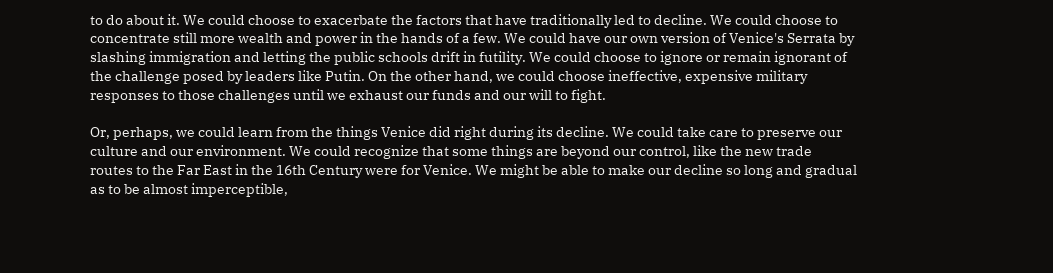to do about it. We could choose to exacerbate the factors that have traditionally led to decline. We could choose to concentrate still more wealth and power in the hands of a few. We could have our own version of Venice's Serrata by slashing immigration and letting the public schools drift in futility. We could choose to ignore or remain ignorant of the challenge posed by leaders like Putin. On the other hand, we could choose ineffective, expensive military responses to those challenges until we exhaust our funds and our will to fight.

Or, perhaps, we could learn from the things Venice did right during its decline. We could take care to preserve our culture and our environment. We could recognize that some things are beyond our control, like the new trade routes to the Far East in the 16th Century were for Venice. We might be able to make our decline so long and gradual as to be almost imperceptible,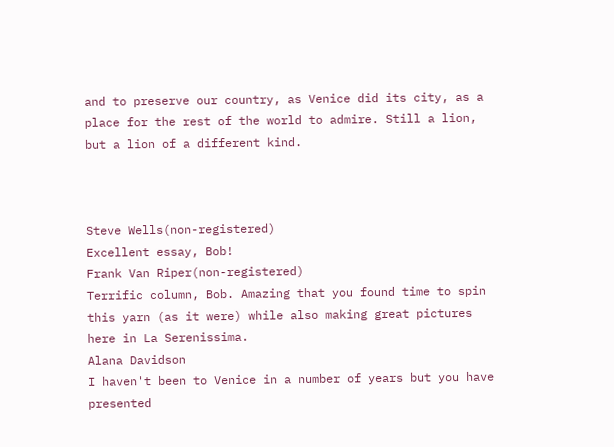and to preserve our country, as Venice did its city, as a place for the rest of the world to admire. Still a lion, but a lion of a different kind.



Steve Wells(non-registered)
Excellent essay, Bob!
Frank Van Riper(non-registered)
Terrific column, Bob. Amazing that you found time to spin this yarn (as it were) while also making great pictures here in La Serenissima.
Alana Davidson
I haven't been to Venice in a number of years but you have presented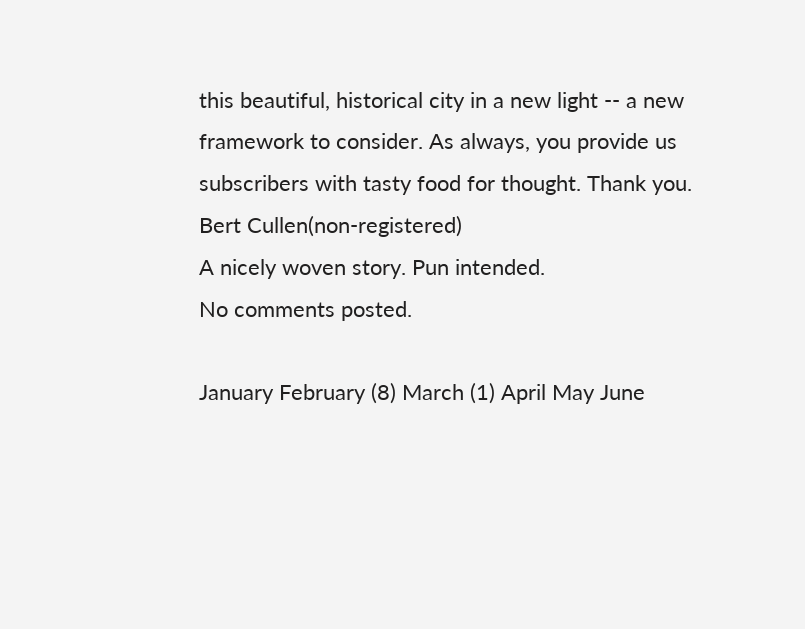this beautiful, historical city in a new light -- a new framework to consider. As always, you provide us subscribers with tasty food for thought. Thank you.
Bert Cullen(non-registered)
A nicely woven story. Pun intended.
No comments posted.

January February (8) March (1) April May June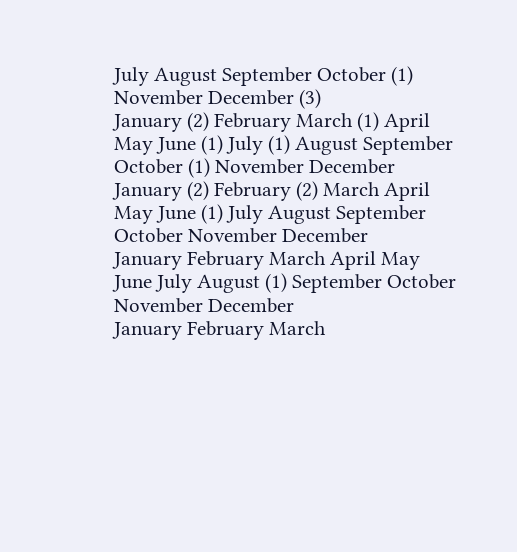July August September October (1) November December (3)
January (2) February March (1) April May June (1) July (1) August September October (1) November December
January (2) February (2) March April May June (1) July August September October November December
January February March April May June July August (1) September October November December
January February March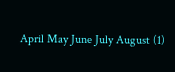April May June July August (1)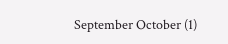September October (1)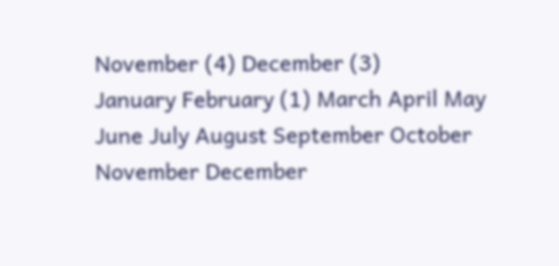November (4) December (3)
January February (1) March April May June July August September October November December